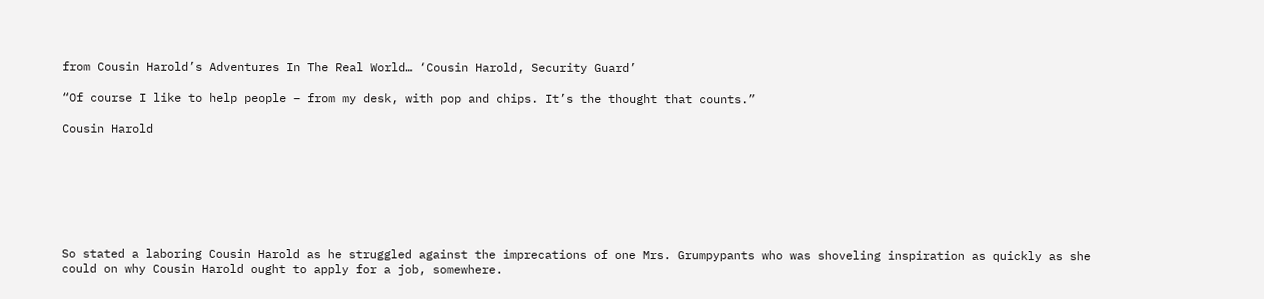from Cousin Harold’s Adventures In The Real World… ‘Cousin Harold, Security Guard’

“Of course I like to help people – from my desk, with pop and chips. It’s the thought that counts.”

Cousin Harold







So stated a laboring Cousin Harold as he struggled against the imprecations of one Mrs. Grumpypants who was shoveling inspiration as quickly as she could on why Cousin Harold ought to apply for a job, somewhere.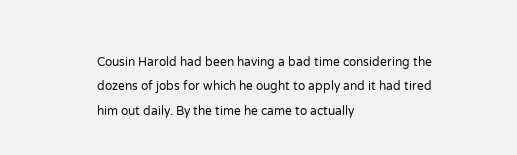Cousin Harold had been having a bad time considering the dozens of jobs for which he ought to apply and it had tired him out daily. By the time he came to actually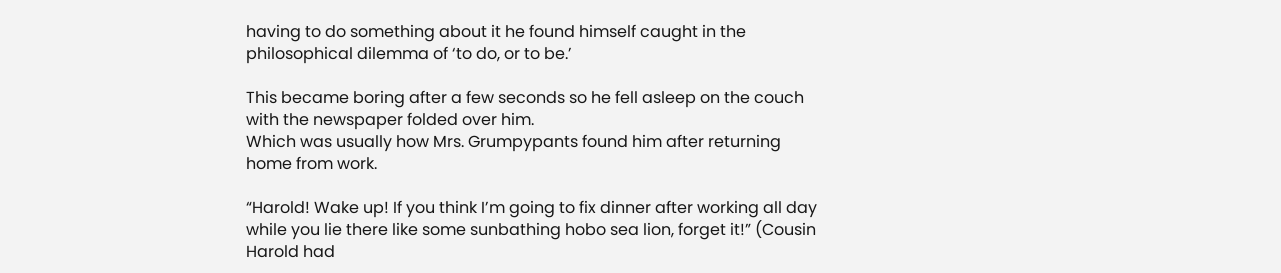having to do something about it he found himself caught in the philosophical dilemma of ‘to do, or to be.’

This became boring after a few seconds so he fell asleep on the couch with the newspaper folded over him.
Which was usually how Mrs. Grumpypants found him after returning home from work.

“Harold! Wake up! If you think I’m going to fix dinner after working all day while you lie there like some sunbathing hobo sea lion, forget it!” (Cousin Harold had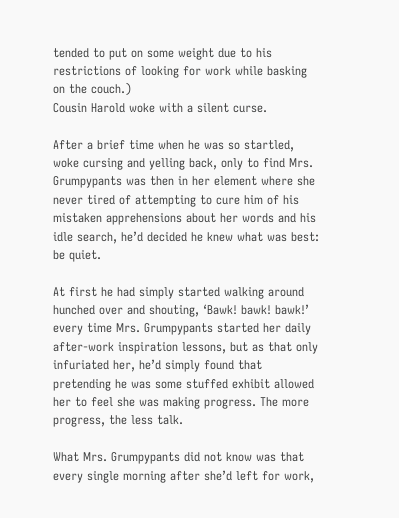tended to put on some weight due to his restrictions of looking for work while basking on the couch.)
Cousin Harold woke with a silent curse.

After a brief time when he was so startled, woke cursing and yelling back, only to find Mrs. Grumpypants was then in her element where she never tired of attempting to cure him of his mistaken apprehensions about her words and his idle search, he’d decided he knew what was best: be quiet.

At first he had simply started walking around hunched over and shouting, ‘Bawk! bawk! bawk!’ every time Mrs. Grumpypants started her daily after-work inspiration lessons, but as that only infuriated her, he’d simply found that pretending he was some stuffed exhibit allowed her to feel she was making progress. The more progress, the less talk.

What Mrs. Grumpypants did not know was that every single morning after she’d left for work,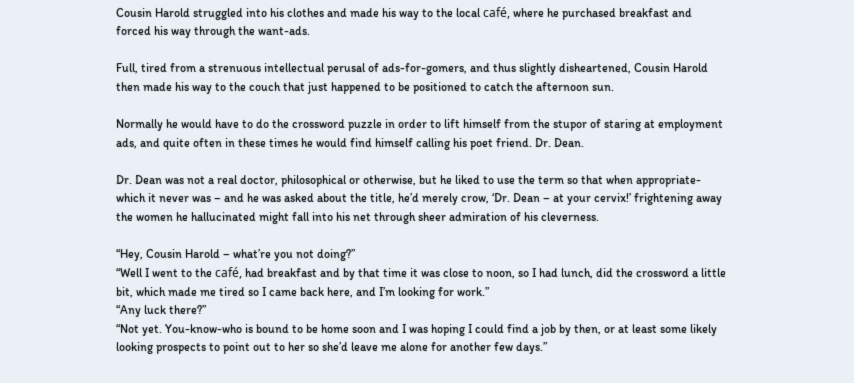Cousin Harold struggled into his clothes and made his way to the local café, where he purchased breakfast and forced his way through the want-ads.

Full, tired from a strenuous intellectual perusal of ads-for-gomers, and thus slightly disheartened, Cousin Harold then made his way to the couch that just happened to be positioned to catch the afternoon sun.

Normally he would have to do the crossword puzzle in order to lift himself from the stupor of staring at employment ads, and quite often in these times he would find himself calling his poet friend. Dr. Dean.

Dr. Dean was not a real doctor, philosophical or otherwise, but he liked to use the term so that when appropriate- which it never was – and he was asked about the title, he’d merely crow, ‘Dr. Dean – at your cervix!’ frightening away the women he hallucinated might fall into his net through sheer admiration of his cleverness.

“Hey, Cousin Harold – what’re you not doing?”
“Well I went to the café, had breakfast and by that time it was close to noon, so I had lunch, did the crossword a little bit, which made me tired so I came back here, and I’m looking for work.”
“Any luck there?”
“Not yet. You-know-who is bound to be home soon and I was hoping I could find a job by then, or at least some likely looking prospects to point out to her so she’d leave me alone for another few days.”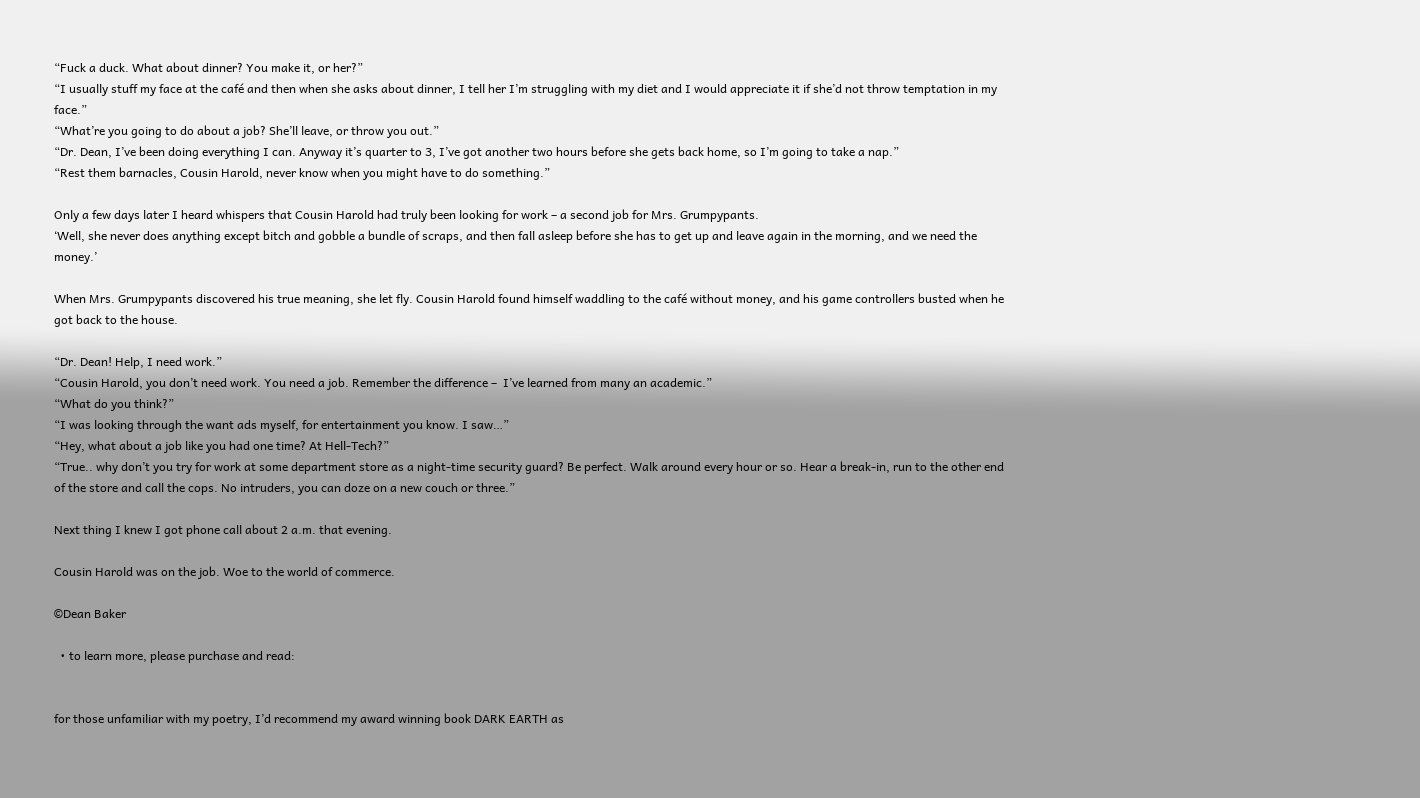“Fuck a duck. What about dinner? You make it, or her?”
“I usually stuff my face at the café and then when she asks about dinner, I tell her I’m struggling with my diet and I would appreciate it if she’d not throw temptation in my face.”
“What’re you going to do about a job? She’ll leave, or throw you out.”
“Dr. Dean, I’ve been doing everything I can. Anyway it’s quarter to 3, I’ve got another two hours before she gets back home, so I’m going to take a nap.”
“Rest them barnacles, Cousin Harold, never know when you might have to do something.”

Only a few days later I heard whispers that Cousin Harold had truly been looking for work – a second job for Mrs. Grumpypants.
‘Well, she never does anything except bitch and gobble a bundle of scraps, and then fall asleep before she has to get up and leave again in the morning, and we need the money.’

When Mrs. Grumpypants discovered his true meaning, she let fly. Cousin Harold found himself waddling to the café without money, and his game controllers busted when he got back to the house.

“Dr. Dean! Help, I need work.”
“Cousin Harold, you don’t need work. You need a job. Remember the difference –  I’ve learned from many an academic.”
“What do you think?”
“I was looking through the want ads myself, for entertainment you know. I saw…”
“Hey, what about a job like you had one time? At Hell-Tech?”
“True.. why don’t you try for work at some department store as a night-time security guard? Be perfect. Walk around every hour or so. Hear a break-in, run to the other end of the store and call the cops. No intruders, you can doze on a new couch or three.”

Next thing I knew I got phone call about 2 a.m. that evening.

Cousin Harold was on the job. Woe to the world of commerce.

©Dean Baker

  • to learn more, please purchase and read:


for those unfamiliar with my poetry, I’d recommend my award winning book DARK EARTH as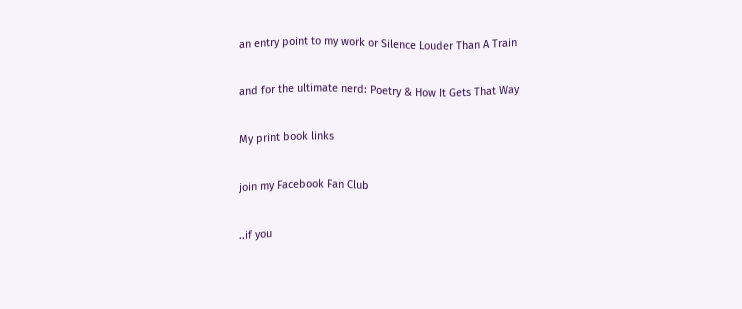an entry point to my work or Silence Louder Than A Train

and for the ultimate nerd: Poetry & How It Gets That Way

My print book links

join my Facebook Fan Club

..if you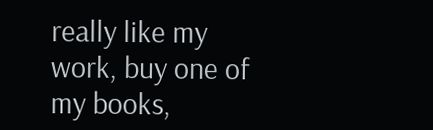really like my work, buy one of my books,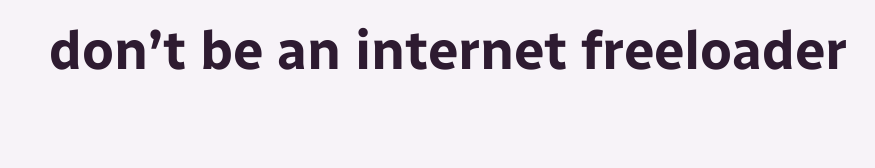don’t be an internet freeloader